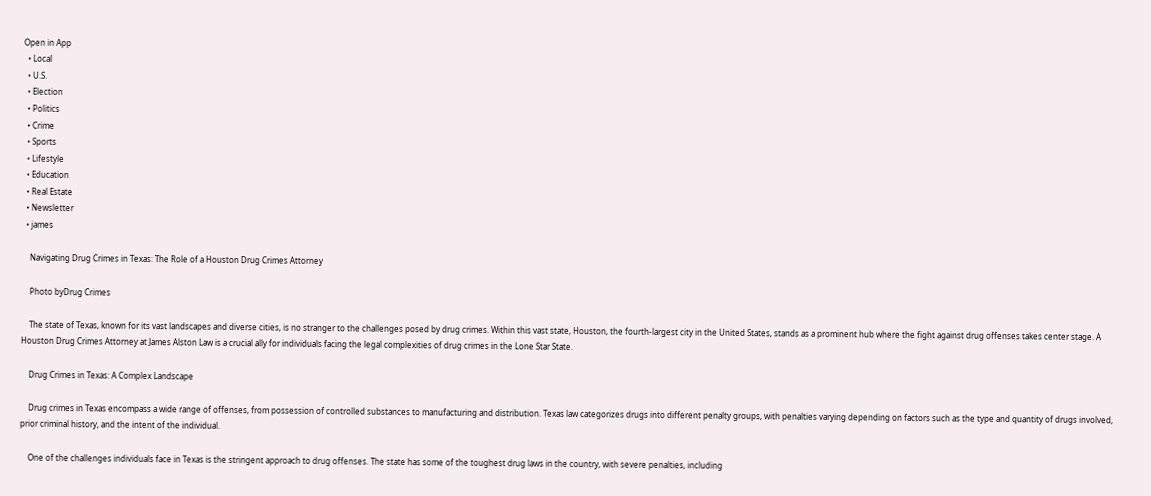Open in App
  • Local
  • U.S.
  • Election
  • Politics
  • Crime
  • Sports
  • Lifestyle
  • Education
  • Real Estate
  • Newsletter
  • james

    Navigating Drug Crimes in Texas: The Role of a Houston Drug Crimes Attorney

    Photo byDrug Crimes

    The state of Texas, known for its vast landscapes and diverse cities, is no stranger to the challenges posed by drug crimes. Within this vast state, Houston, the fourth-largest city in the United States, stands as a prominent hub where the fight against drug offenses takes center stage. A Houston Drug Crimes Attorney at James Alston Law is a crucial ally for individuals facing the legal complexities of drug crimes in the Lone Star State.

    Drug Crimes in Texas: A Complex Landscape

    Drug crimes in Texas encompass a wide range of offenses, from possession of controlled substances to manufacturing and distribution. Texas law categorizes drugs into different penalty groups, with penalties varying depending on factors such as the type and quantity of drugs involved, prior criminal history, and the intent of the individual.

    One of the challenges individuals face in Texas is the stringent approach to drug offenses. The state has some of the toughest drug laws in the country, with severe penalties, including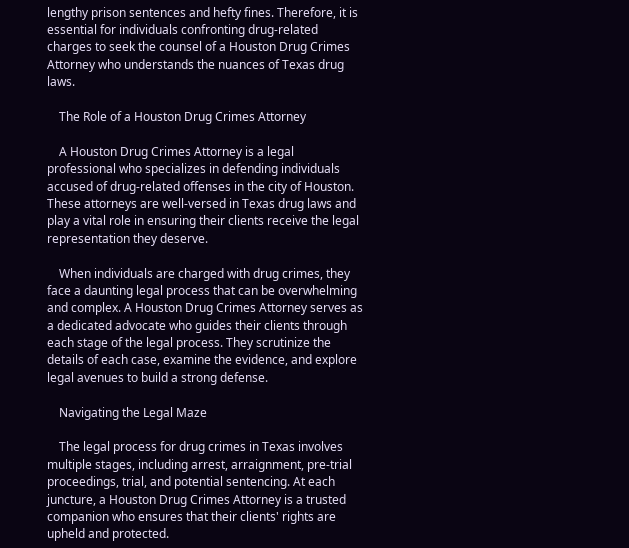lengthy prison sentences and hefty fines. Therefore, it is essential for individuals confronting drug-related charges to seek the counsel of a Houston Drug Crimes Attorney who understands the nuances of Texas drug laws.

    The Role of a Houston Drug Crimes Attorney

    A Houston Drug Crimes Attorney is a legal professional who specializes in defending individuals accused of drug-related offenses in the city of Houston. These attorneys are well-versed in Texas drug laws and play a vital role in ensuring their clients receive the legal representation they deserve.

    When individuals are charged with drug crimes, they face a daunting legal process that can be overwhelming and complex. A Houston Drug Crimes Attorney serves as a dedicated advocate who guides their clients through each stage of the legal process. They scrutinize the details of each case, examine the evidence, and explore legal avenues to build a strong defense.

    Navigating the Legal Maze

    The legal process for drug crimes in Texas involves multiple stages, including arrest, arraignment, pre-trial proceedings, trial, and potential sentencing. At each juncture, a Houston Drug Crimes Attorney is a trusted companion who ensures that their clients' rights are upheld and protected.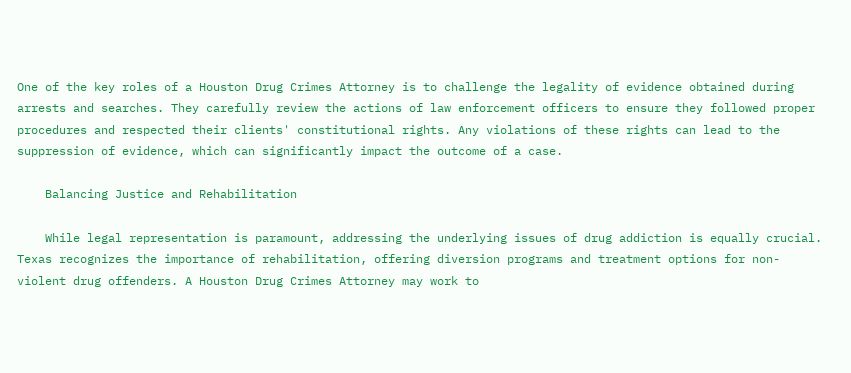One of the key roles of a Houston Drug Crimes Attorney is to challenge the legality of evidence obtained during arrests and searches. They carefully review the actions of law enforcement officers to ensure they followed proper procedures and respected their clients' constitutional rights. Any violations of these rights can lead to the suppression of evidence, which can significantly impact the outcome of a case.

    Balancing Justice and Rehabilitation

    While legal representation is paramount, addressing the underlying issues of drug addiction is equally crucial. Texas recognizes the importance of rehabilitation, offering diversion programs and treatment options for non-violent drug offenders. A Houston Drug Crimes Attorney may work to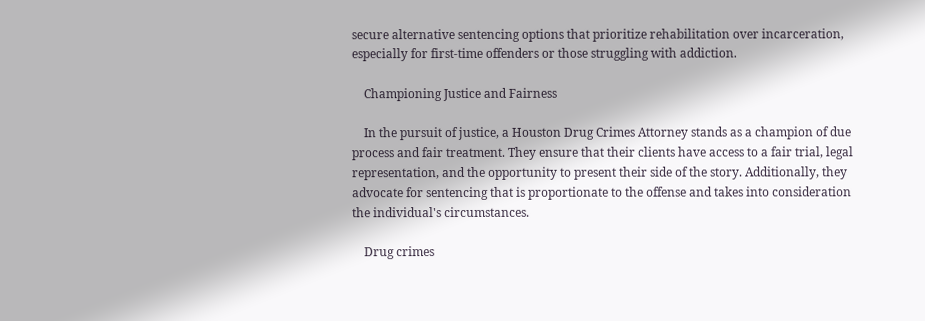secure alternative sentencing options that prioritize rehabilitation over incarceration, especially for first-time offenders or those struggling with addiction.

    Championing Justice and Fairness

    In the pursuit of justice, a Houston Drug Crimes Attorney stands as a champion of due process and fair treatment. They ensure that their clients have access to a fair trial, legal representation, and the opportunity to present their side of the story. Additionally, they advocate for sentencing that is proportionate to the offense and takes into consideration the individual's circumstances.

    Drug crimes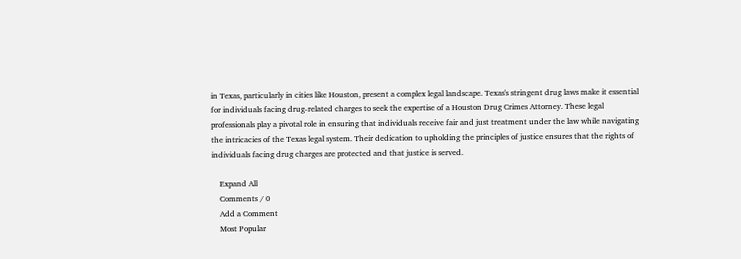in Texas, particularly in cities like Houston, present a complex legal landscape. Texas's stringent drug laws make it essential for individuals facing drug-related charges to seek the expertise of a Houston Drug Crimes Attorney. These legal professionals play a pivotal role in ensuring that individuals receive fair and just treatment under the law while navigating the intricacies of the Texas legal system. Their dedication to upholding the principles of justice ensures that the rights of individuals facing drug charges are protected and that justice is served.

    Expand All
    Comments / 0
    Add a Comment
    Most Popular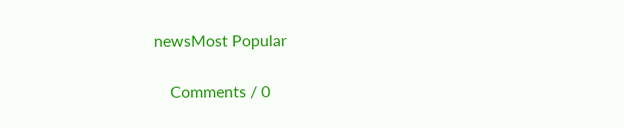newsMost Popular

    Comments / 0